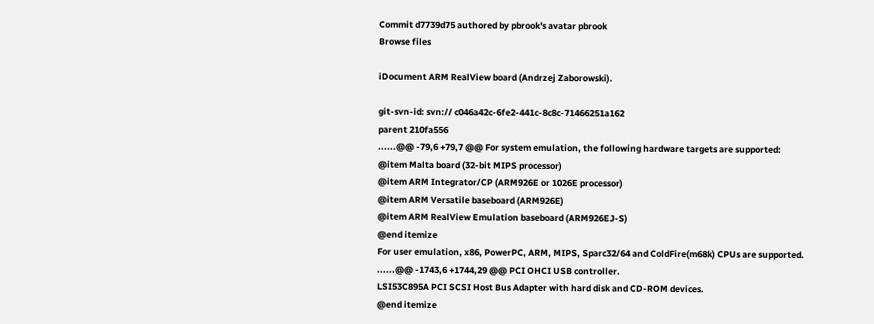Commit d7739d75 authored by pbrook's avatar pbrook
Browse files

iDocument ARM RealView board (Andrzej Zaborowski).

git-svn-id: svn:// c046a42c-6fe2-441c-8c8c-71466251a162
parent 210fa556
......@@ -79,6 +79,7 @@ For system emulation, the following hardware targets are supported:
@item Malta board (32-bit MIPS processor)
@item ARM Integrator/CP (ARM926E or 1026E processor)
@item ARM Versatile baseboard (ARM926E)
@item ARM RealView Emulation baseboard (ARM926EJ-S)
@end itemize
For user emulation, x86, PowerPC, ARM, MIPS, Sparc32/64 and ColdFire(m68k) CPUs are supported.
......@@ -1743,6 +1744,29 @@ PCI OHCI USB controller.
LSI53C895A PCI SCSI Host Bus Adapter with hard disk and CD-ROM devices.
@end itemize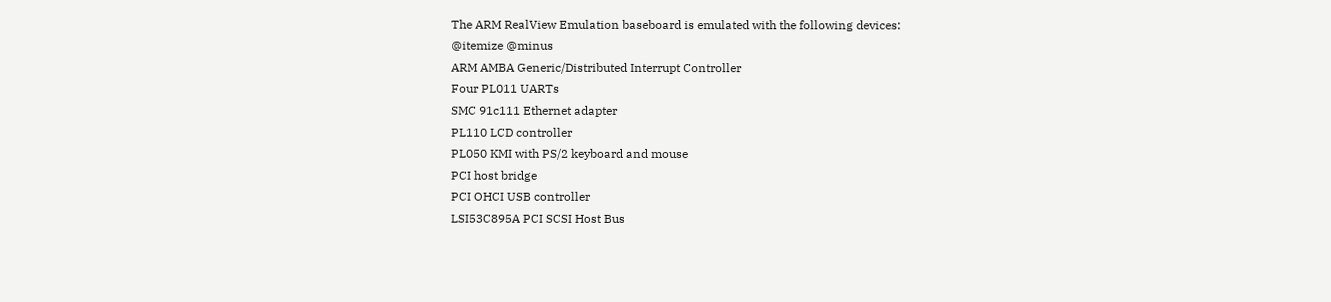The ARM RealView Emulation baseboard is emulated with the following devices:
@itemize @minus
ARM AMBA Generic/Distributed Interrupt Controller
Four PL011 UARTs
SMC 91c111 Ethernet adapter
PL110 LCD controller
PL050 KMI with PS/2 keyboard and mouse
PCI host bridge
PCI OHCI USB controller
LSI53C895A PCI SCSI Host Bus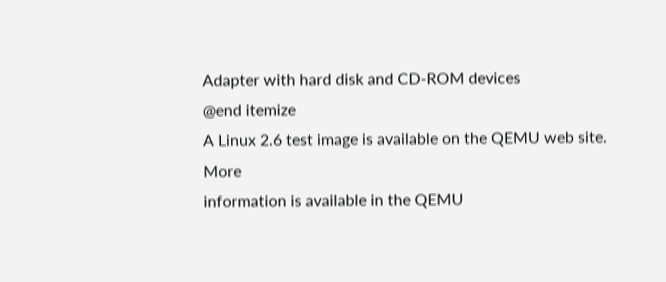Adapter with hard disk and CD-ROM devices
@end itemize
A Linux 2.6 test image is available on the QEMU web site. More
information is available in the QEMU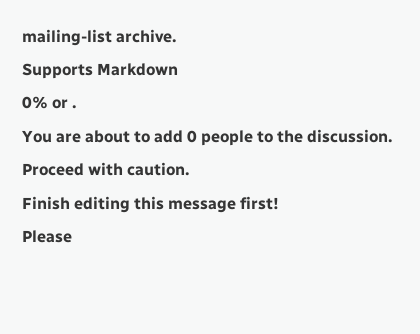mailing-list archive.
Supports Markdown
0% or .
You are about to add 0 people to the discussion. Proceed with caution.
Finish editing this message first!
Please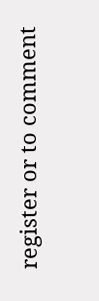register or to comment